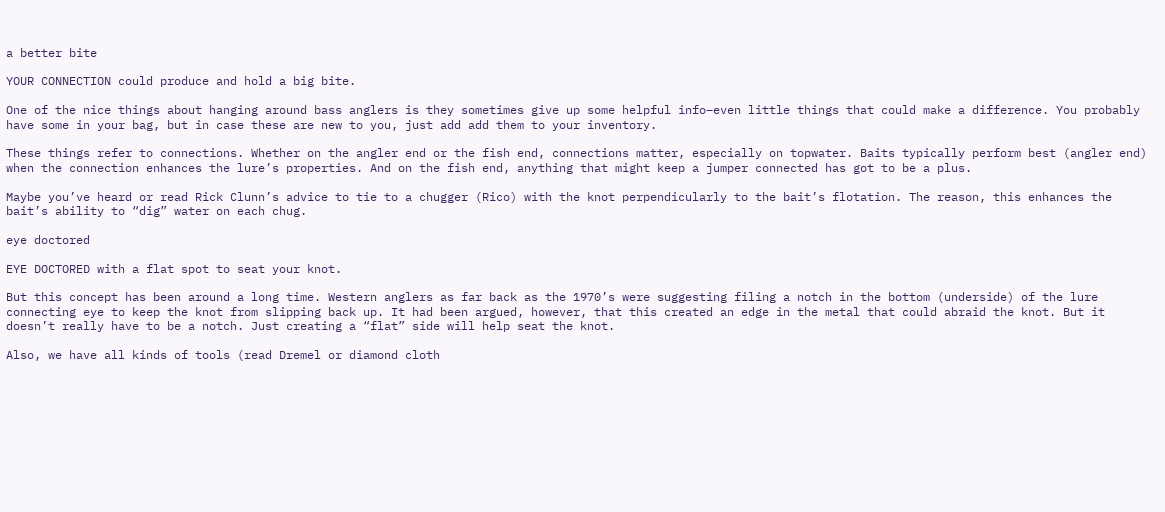a better bite

YOUR CONNECTION could produce and hold a big bite.

One of the nice things about hanging around bass anglers is they sometimes give up some helpful info–even little things that could make a difference. You probably have some in your bag, but in case these are new to you, just add add them to your inventory.

These things refer to connections. Whether on the angler end or the fish end, connections matter, especially on topwater. Baits typically perform best (angler end) when the connection enhances the lure’s properties. And on the fish end, anything that might keep a jumper connected has got to be a plus.

Maybe you’ve heard or read Rick Clunn’s advice to tie to a chugger (Rico) with the knot perpendicularly to the bait’s flotation. The reason, this enhances the bait’s ability to “dig” water on each chug.

eye doctored

EYE DOCTORED with a flat spot to seat your knot.

But this concept has been around a long time. Western anglers as far back as the 1970’s were suggesting filing a notch in the bottom (underside) of the lure connecting eye to keep the knot from slipping back up. It had been argued, however, that this created an edge in the metal that could abraid the knot. But it doesn’t really have to be a notch. Just creating a “flat” side will help seat the knot.

Also, we have all kinds of tools (read Dremel or diamond cloth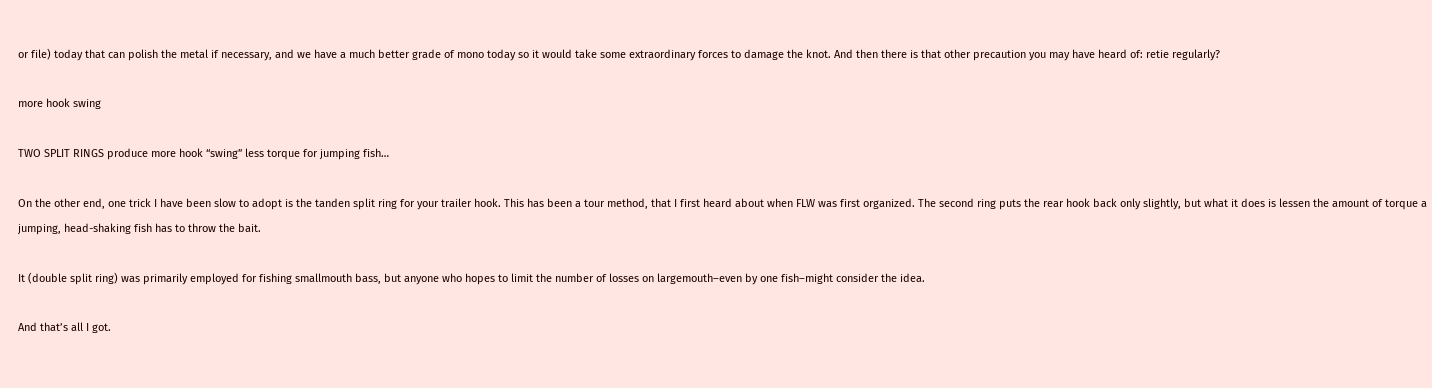or file) today that can polish the metal if necessary, and we have a much better grade of mono today so it would take some extraordinary forces to damage the knot. And then there is that other precaution you may have heard of: retie regularly?

more hook swing

TWO SPLIT RINGS produce more hook “swing” less torque for jumping fish…

On the other end, one trick I have been slow to adopt is the tanden split ring for your trailer hook. This has been a tour method, that I first heard about when FLW was first organized. The second ring puts the rear hook back only slightly, but what it does is lessen the amount of torque a jumping, head-shaking fish has to throw the bait.

It (double split ring) was primarily employed for fishing smallmouth bass, but anyone who hopes to limit the number of losses on largemouth–even by one fish–might consider the idea.

And that’s all I got.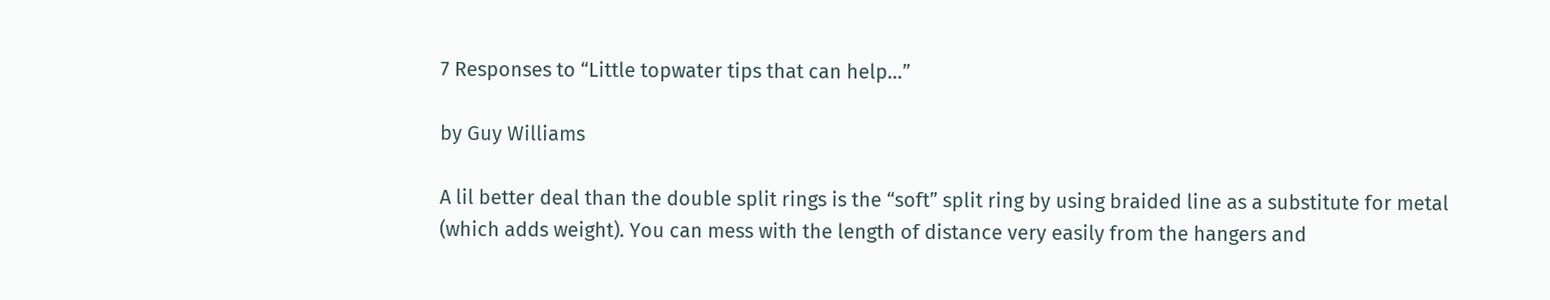7 Responses to “Little topwater tips that can help…”

by Guy Williams

A lil better deal than the double split rings is the “soft” split ring by using braided line as a substitute for metal (which adds weight). You can mess with the length of distance very easily from the hangers and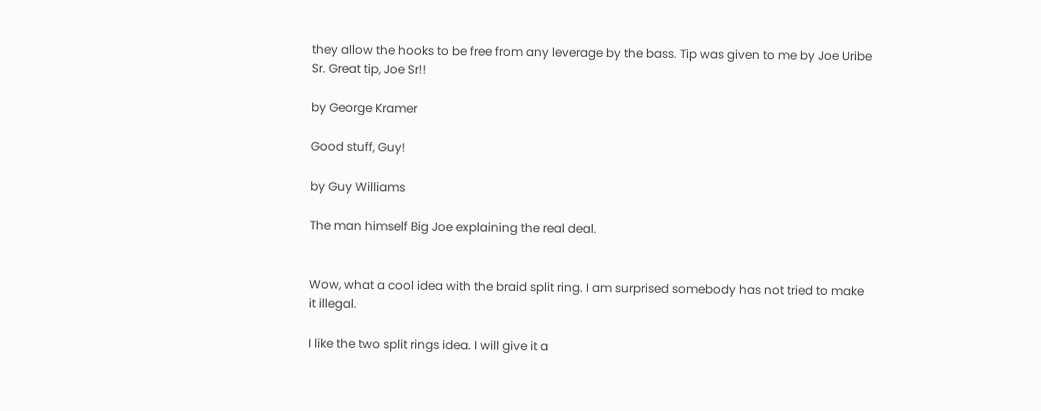they allow the hooks to be free from any leverage by the bass. Tip was given to me by Joe Uribe Sr. Great tip, Joe Sr!!

by George Kramer

Good stuff, Guy!

by Guy Williams

The man himself Big Joe explaining the real deal.


Wow, what a cool idea with the braid split ring. I am surprised somebody has not tried to make it illegal.

I like the two split rings idea. I will give it a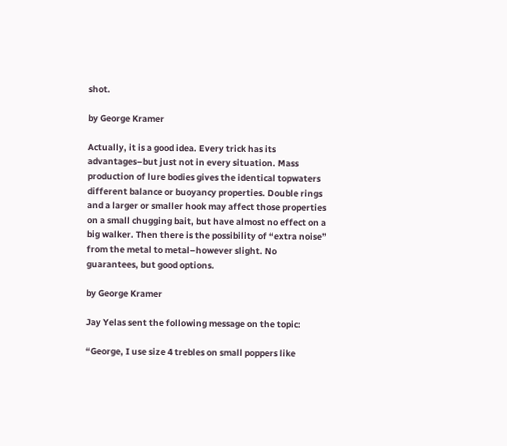shot.

by George Kramer

Actually, it is a good idea. Every trick has its advantages–but just not in every situation. Mass production of lure bodies gives the identical topwaters different balance or buoyancy properties. Double rings and a larger or smaller hook may affect those properties on a small chugging bait, but have almost no effect on a big walker. Then there is the possibility of “extra noise” from the metal to metal–however slight. No guarantees, but good options.

by George Kramer

Jay Yelas sent the following message on the topic:

“George, I use size 4 trebles on small poppers like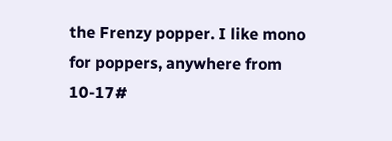the Frenzy popper. I like mono for poppers, anywhere from 10-17#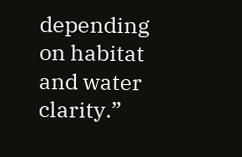depending on habitat and water clarity.”